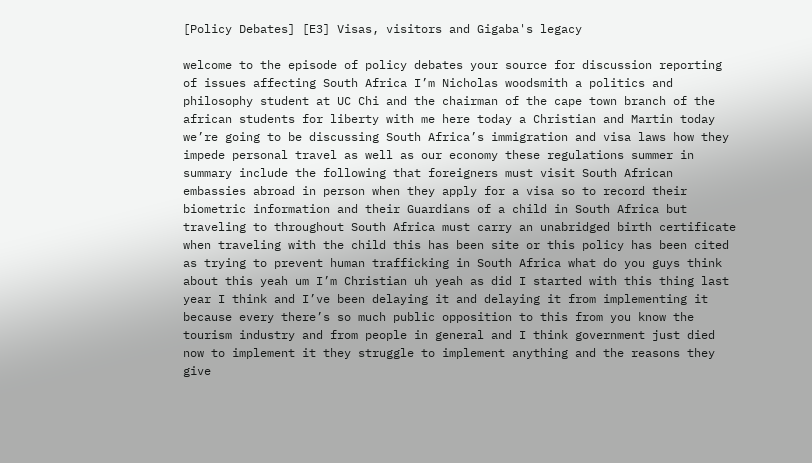[Policy Debates] [E3] Visas, visitors and Gigaba's legacy

welcome to the episode of policy debates your source for discussion reporting of issues affecting South Africa I’m Nicholas woodsmith a politics and philosophy student at UC Chi and the chairman of the cape town branch of the african students for liberty with me here today a Christian and Martin today we’re going to be discussing South Africa’s immigration and visa laws how they impede personal travel as well as our economy these regulations summer in summary include the following that foreigners must visit South African embassies abroad in person when they apply for a visa so to record their biometric information and their Guardians of a child in South Africa but traveling to throughout South Africa must carry an unabridged birth certificate when traveling with the child this has been site or this policy has been cited as trying to prevent human trafficking in South Africa what do you guys think about this yeah um I’m Christian uh yeah as did I started with this thing last year I think and I’ve been delaying it and delaying it from implementing it because every there’s so much public opposition to this from you know the tourism industry and from people in general and I think government just died now to implement it they struggle to implement anything and the reasons they give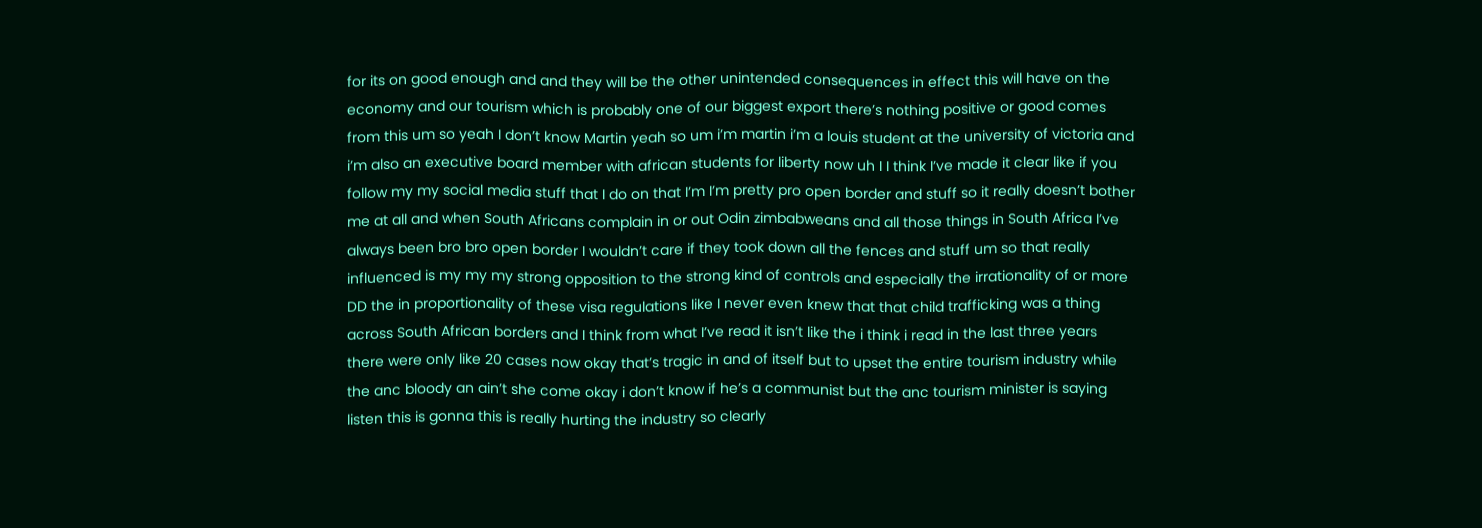for its on good enough and and they will be the other unintended consequences in effect this will have on the economy and our tourism which is probably one of our biggest export there’s nothing positive or good comes from this um so yeah I don’t know Martin yeah so um i’m martin i’m a louis student at the university of victoria and i’m also an executive board member with african students for liberty now uh I I think I’ve made it clear like if you follow my my social media stuff that I do on that I’m I’m pretty pro open border and stuff so it really doesn’t bother me at all and when South Africans complain in or out Odin zimbabweans and all those things in South Africa I’ve always been bro bro open border I wouldn’t care if they took down all the fences and stuff um so that really influenced is my my my strong opposition to the strong kind of controls and especially the irrationality of or more DD the in proportionality of these visa regulations like I never even knew that that child trafficking was a thing across South African borders and I think from what I’ve read it isn’t like the i think i read in the last three years there were only like 20 cases now okay that’s tragic in and of itself but to upset the entire tourism industry while the anc bloody an ain’t she come okay i don’t know if he’s a communist but the anc tourism minister is saying listen this is gonna this is really hurting the industry so clearly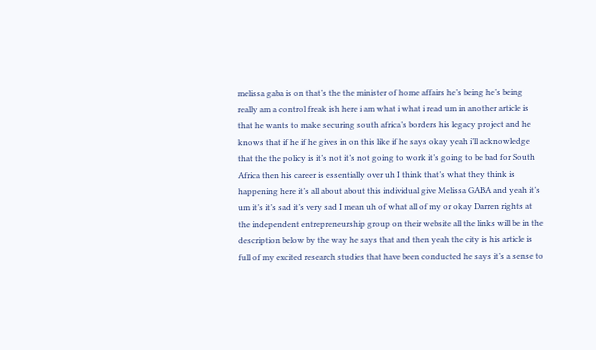melissa gaba is on that’s the the minister of home affairs he’s being he’s being really am a control freak ish here i am what i what i read um in another article is that he wants to make securing south africa’s borders his legacy project and he knows that if he if he gives in on this like if he says okay yeah i’ll acknowledge that the the policy is it’s not it’s not going to work it’s going to be bad for South Africa then his career is essentially over uh I think that’s what they think is happening here it’s all about about this individual give Melissa GABA and yeah it’s um it’s it’s sad it’s very sad I mean uh of what all of my or okay Darren rights at the independent entrepreneurship group on their website all the links will be in the description below by the way he says that and then yeah the city is his article is full of my excited research studies that have been conducted he says it’s a sense to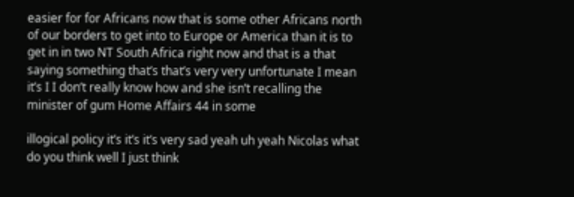easier for for Africans now that is some other Africans north of our borders to get into to Europe or America than it is to get in in two NT South Africa right now and that is a that saying something that’s that’s very very unfortunate I mean it’s I I don’t really know how and she isn’t recalling the minister of gum Home Affairs 44 in some

illogical policy it’s it’s it’s very sad yeah uh yeah Nicolas what do you think well I just think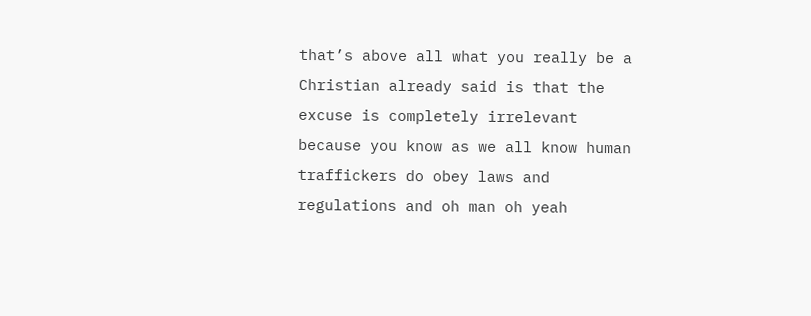that’s above all what you really be a Christian already said is that the excuse is completely irrelevant because you know as we all know human traffickers do obey laws and regulations and oh man oh yeah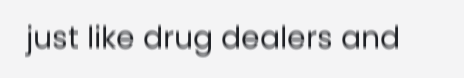just like drug dealers and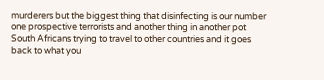murderers but the biggest thing that disinfecting is our number one prospective terrorists and another thing in another pot South Africans trying to travel to other countries and it goes back to what you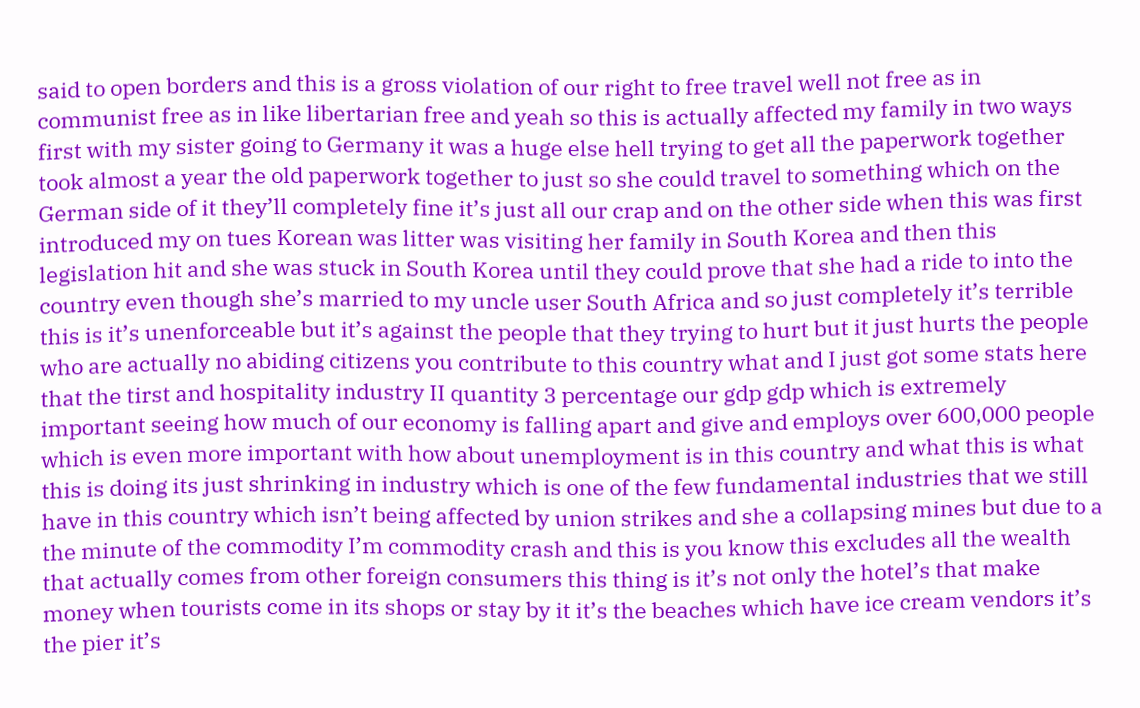said to open borders and this is a gross violation of our right to free travel well not free as in communist free as in like libertarian free and yeah so this is actually affected my family in two ways first with my sister going to Germany it was a huge else hell trying to get all the paperwork together took almost a year the old paperwork together to just so she could travel to something which on the German side of it they’ll completely fine it’s just all our crap and on the other side when this was first introduced my on tues Korean was litter was visiting her family in South Korea and then this legislation hit and she was stuck in South Korea until they could prove that she had a ride to into the country even though she’s married to my uncle user South Africa and so just completely it’s terrible this is it’s unenforceable but it’s against the people that they trying to hurt but it just hurts the people who are actually no abiding citizens you contribute to this country what and I just got some stats here that the tirst and hospitality industry II quantity 3 percentage our gdp gdp which is extremely important seeing how much of our economy is falling apart and give and employs over 600,000 people which is even more important with how about unemployment is in this country and what this is what this is doing its just shrinking in industry which is one of the few fundamental industries that we still have in this country which isn’t being affected by union strikes and she a collapsing mines but due to a the minute of the commodity I’m commodity crash and this is you know this excludes all the wealth that actually comes from other foreign consumers this thing is it’s not only the hotel’s that make money when tourists come in its shops or stay by it it’s the beaches which have ice cream vendors it’s the pier it’s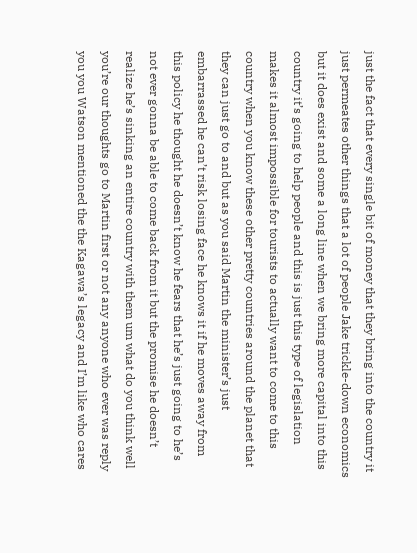just the fact that every single bit of money that they bring into the country it just permeates other things that a lot of people Jake trickle-down economics but it does exist and some a long line when we bring more capital into this country it’s going to help people and this is just this type of legislation makes it almost impossible for tourists to actually want to come to this country when you know these other pretty countries around the planet that they can just go to and but as you said Martin the minister’s just embarrassed he can’t risk losing face he knows it if he moves away from this policy he thought he doesn’t know he fears that he’s just going to he’s not ever gonna be able to come back from it but the promise he doesn’t realize he’s sinking an entire country with them um what do you think well you’re our thoughts go to Martin first or not any anyone who ever was reply you you Watson mentioned the the Kagawa’s legacy and I’m like who cares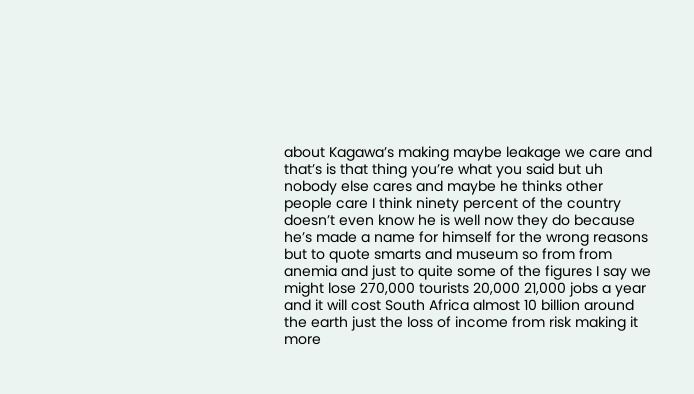about Kagawa’s making maybe leakage we care and that’s is that thing you’re what you said but uh nobody else cares and maybe he thinks other people care I think ninety percent of the country doesn’t even know he is well now they do because he’s made a name for himself for the wrong reasons but to quote smarts and museum so from from anemia and just to quite some of the figures I say we might lose 270,000 tourists 20,000 21,000 jobs a year and it will cost South Africa almost 10 billion around the earth just the loss of income from risk making it more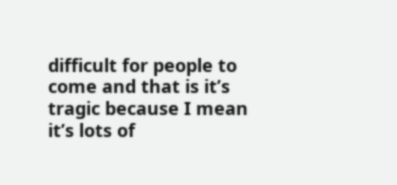difficult for people to come and that is it’s tragic because I mean it’s lots of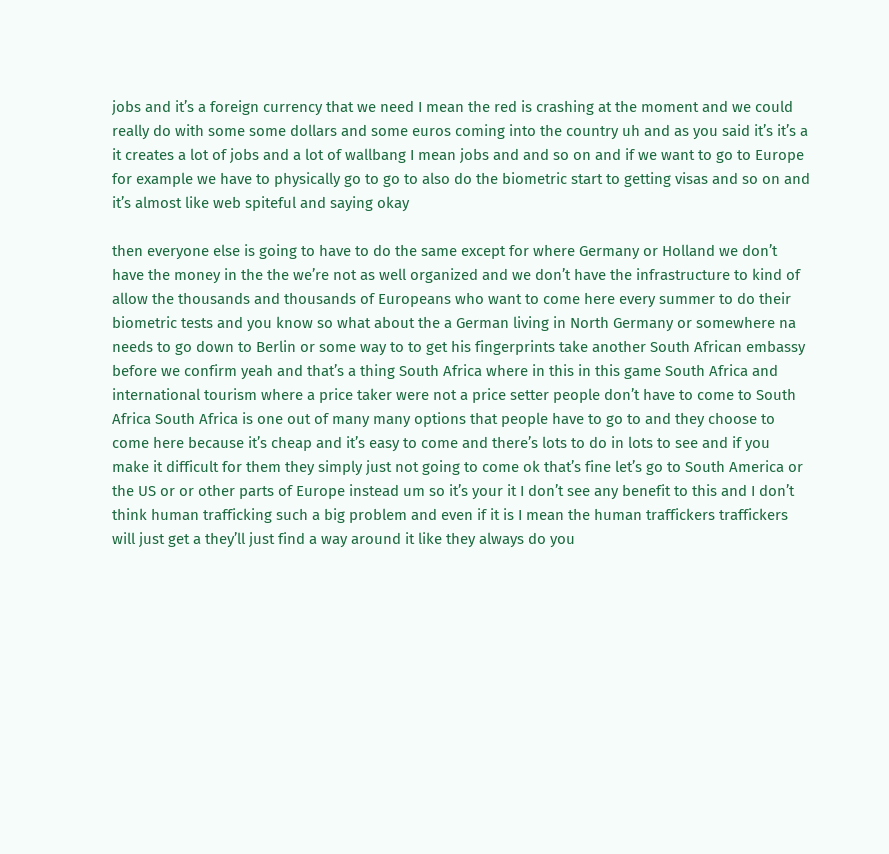jobs and it’s a foreign currency that we need I mean the red is crashing at the moment and we could really do with some some dollars and some euros coming into the country uh and as you said it’s it’s a it creates a lot of jobs and a lot of wallbang I mean jobs and and so on and if we want to go to Europe for example we have to physically go to go to also do the biometric start to getting visas and so on and it’s almost like web spiteful and saying okay

then everyone else is going to have to do the same except for where Germany or Holland we don’t have the money in the the we’re not as well organized and we don’t have the infrastructure to kind of allow the thousands and thousands of Europeans who want to come here every summer to do their biometric tests and you know so what about the a German living in North Germany or somewhere na needs to go down to Berlin or some way to to get his fingerprints take another South African embassy before we confirm yeah and that’s a thing South Africa where in this in this game South Africa and international tourism where a price taker were not a price setter people don’t have to come to South Africa South Africa is one out of many many options that people have to go to and they choose to come here because it’s cheap and it’s easy to come and there’s lots to do in lots to see and if you make it difficult for them they simply just not going to come ok that’s fine let’s go to South America or the US or or other parts of Europe instead um so it’s your it I don’t see any benefit to this and I don’t think human trafficking such a big problem and even if it is I mean the human traffickers traffickers will just get a they’ll just find a way around it like they always do you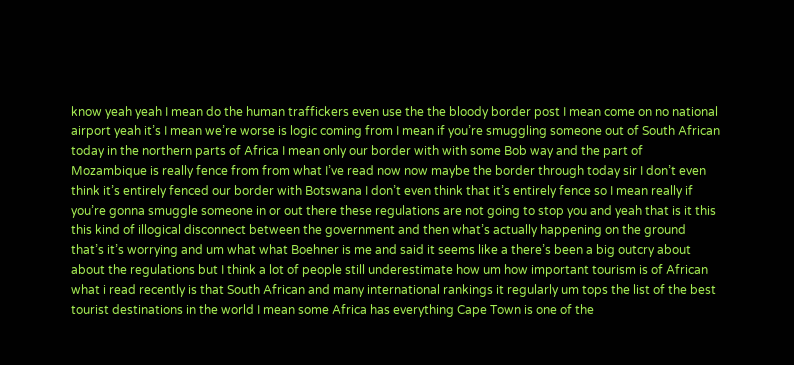know yeah yeah I mean do the human traffickers even use the the bloody border post I mean come on no national airport yeah it’s I mean we’re worse is logic coming from I mean if you’re smuggling someone out of South African today in the northern parts of Africa I mean only our border with with some Bob way and the part of Mozambique is really fence from from what I’ve read now now maybe the border through today sir I don’t even think it’s entirely fenced our border with Botswana I don’t even think that it’s entirely fence so I mean really if you’re gonna smuggle someone in or out there these regulations are not going to stop you and yeah that is it this this kind of illogical disconnect between the government and then what’s actually happening on the ground that’s it’s worrying and um what what Boehner is me and said it seems like a there’s been a big outcry about about the regulations but I think a lot of people still underestimate how um how important tourism is of African what i read recently is that South African and many international rankings it regularly um tops the list of the best tourist destinations in the world I mean some Africa has everything Cape Town is one of the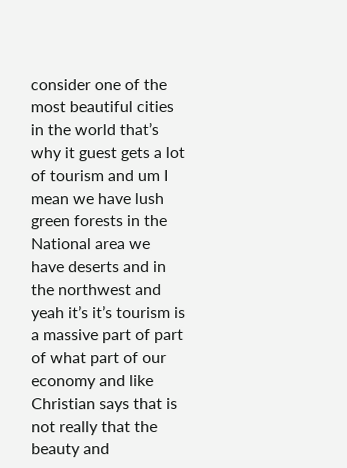consider one of the most beautiful cities in the world that’s why it guest gets a lot of tourism and um I mean we have lush green forests in the National area we have deserts and in the northwest and yeah it’s it’s tourism is a massive part of part of what part of our economy and like Christian says that is not really that the beauty and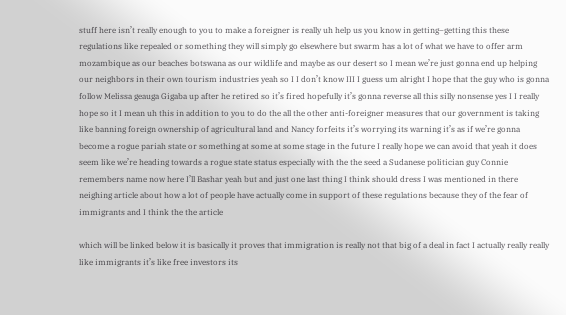stuff here isn’t really enough to you to make a foreigner is really uh help us you know in getting–getting this these regulations like repealed or something they will simply go elsewhere but swarm has a lot of what we have to offer arm mozambique as our beaches botswana as our wildlife and maybe as our desert so I mean we’re just gonna end up helping our neighbors in their own tourism industries yeah so I I don’t know III I guess um alright I hope that the guy who is gonna follow Melissa geauga Gigaba up after he retired so it’s fired hopefully it’s gonna reverse all this silly nonsense yes I I really hope so it I mean uh this in addition to you to do the all the other anti-foreigner measures that our government is taking like banning foreign ownership of agricultural land and Nancy forfeits it’s worrying its warning it’s as if we’re gonna become a rogue pariah state or something at some at some stage in the future I really hope we can avoid that yeah it does seem like we’re heading towards a rogue state status especially with the the seed a Sudanese politician guy Connie remembers name now here I’ll Bashar yeah but and just one last thing I think should dress I was mentioned in there neighing article about how a lot of people have actually come in support of these regulations because they of the fear of immigrants and I think the the article

which will be linked below it is basically it proves that immigration is really not that big of a deal in fact I actually really really like immigrants it’s like free investors its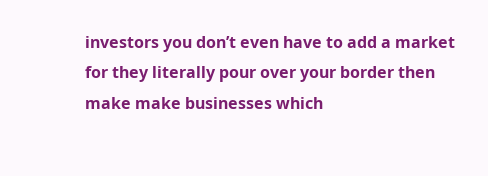investors you don’t even have to add a market for they literally pour over your border then make make businesses which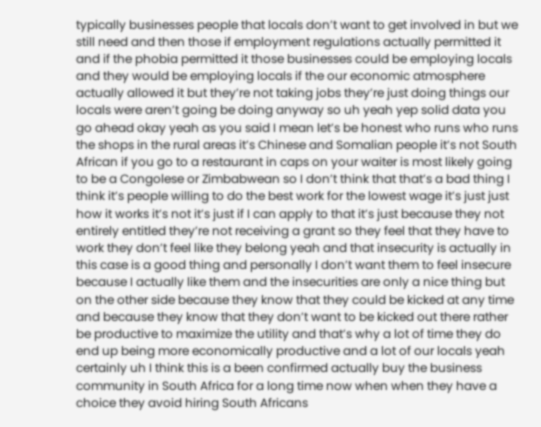typically businesses people that locals don’t want to get involved in but we still need and then those if employment regulations actually permitted it and if the phobia permitted it those businesses could be employing locals and they would be employing locals if the our economic atmosphere actually allowed it but they’re not taking jobs they’re just doing things our locals were aren’t going be doing anyway so uh yeah yep solid data you go ahead okay yeah as you said I mean let’s be honest who runs who runs the shops in the rural areas it’s Chinese and Somalian people it’s not South African if you go to a restaurant in caps on your waiter is most likely going to be a Congolese or Zimbabwean so I don’t think that that’s a bad thing I think it’s people willing to do the best work for the lowest wage it’s just just how it works it’s not it’s just if I can apply to that it’s just because they not entirely entitled they’re not receiving a grant so they feel that they have to work they don’t feel like they belong yeah and that insecurity is actually in this case is a good thing and personally I don’t want them to feel insecure because I actually like them and the insecurities are only a nice thing but on the other side because they know that they could be kicked at any time and because they know that they don’t want to be kicked out there rather be productive to maximize the utility and that’s why a lot of time they do end up being more economically productive and a lot of our locals yeah certainly uh I think this is a been confirmed actually buy the business community in South Africa for a long time now when when they have a choice they avoid hiring South Africans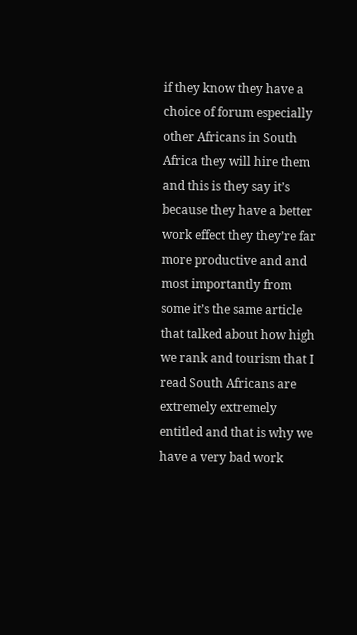if they know they have a choice of forum especially other Africans in South Africa they will hire them and this is they say it’s because they have a better work effect they they’re far more productive and and most importantly from some it’s the same article that talked about how high we rank and tourism that I read South Africans are extremely extremely entitled and that is why we have a very bad work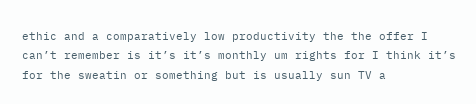ethic and a comparatively low productivity the the offer I can’t remember is it’s it’s monthly um rights for I think it’s for the sweatin or something but is usually sun TV a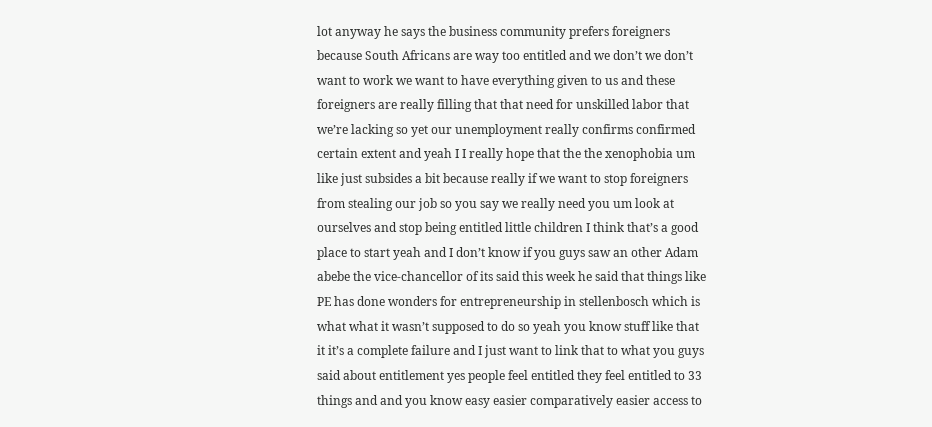lot anyway he says the business community prefers foreigners because South Africans are way too entitled and we don’t we don’t want to work we want to have everything given to us and these foreigners are really filling that that need for unskilled labor that we’re lacking so yet our unemployment really confirms confirmed certain extent and yeah I I really hope that the the xenophobia um like just subsides a bit because really if we want to stop foreigners from stealing our job so you say we really need you um look at ourselves and stop being entitled little children I think that’s a good place to start yeah and I don’t know if you guys saw an other Adam abebe the vice-chancellor of its said this week he said that things like PE has done wonders for entrepreneurship in stellenbosch which is what what it wasn’t supposed to do so yeah you know stuff like that it it’s a complete failure and I just want to link that to what you guys said about entitlement yes people feel entitled they feel entitled to 33 things and and you know easy easier comparatively easier access to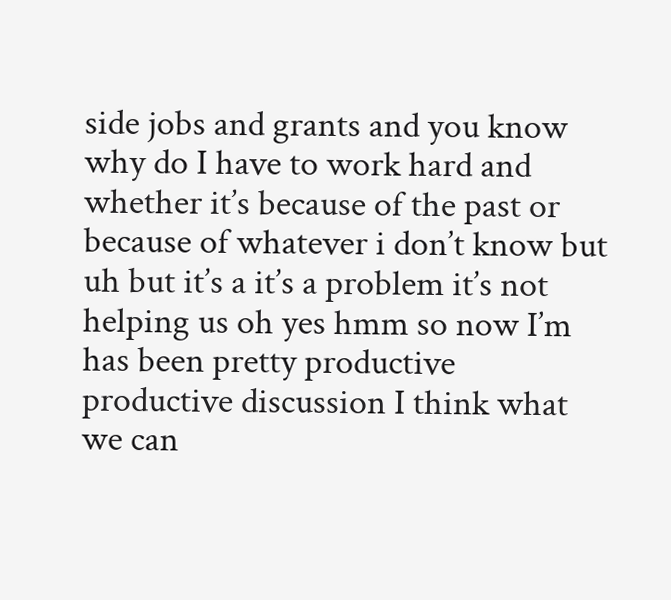side jobs and grants and you know why do I have to work hard and whether it’s because of the past or because of whatever i don’t know but uh but it’s a it’s a problem it’s not helping us oh yes hmm so now I’m has been pretty productive productive discussion I think what we can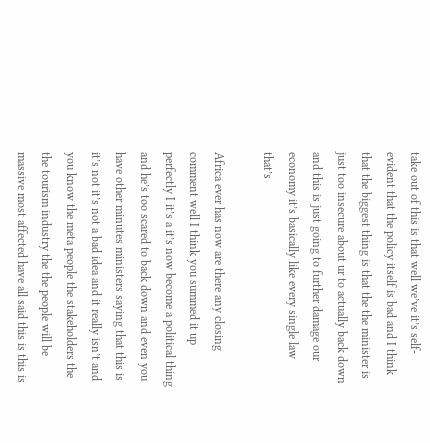take out of this is that well we’ve it’s self-evident that the policy itself is bad and I think that the biggest thing is that the the minister is just too insecure about ur to actually back down and this is just going to further damage our economy it’s basically like every single law that’s

Africa ever has now are there any closing comment well I think you summed it up perfectly I it’s a it’s now become a political thing and he’s too scared to back down and even you have other minutes ministers saying that this is it’s not it’s not a bad idea and it really isn’t and you know the meta people the stakeholders the the tourism industry the the people will be massive most affected have all said this is this is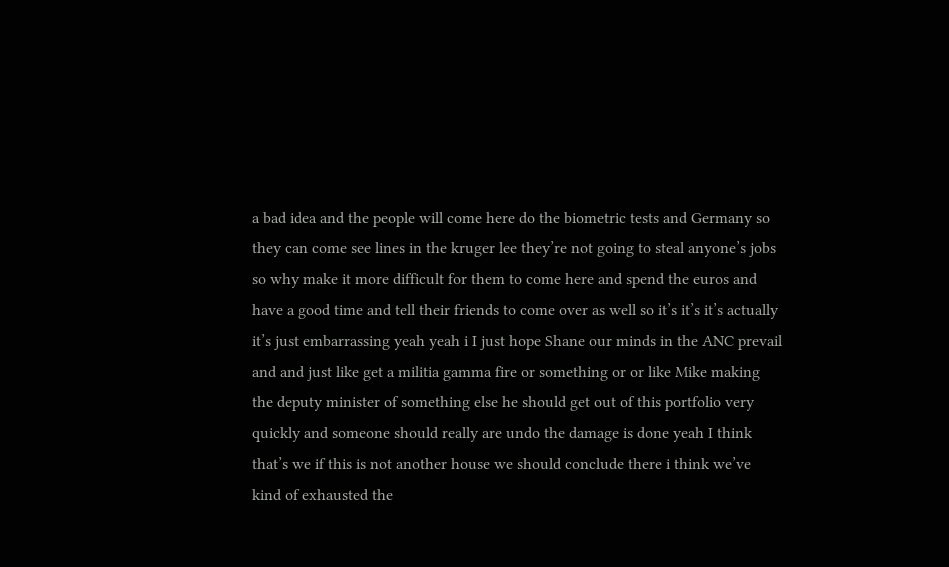a bad idea and the people will come here do the biometric tests and Germany so they can come see lines in the kruger lee they’re not going to steal anyone’s jobs so why make it more difficult for them to come here and spend the euros and have a good time and tell their friends to come over as well so it’s it’s it’s actually it’s just embarrassing yeah yeah i I just hope Shane our minds in the ANC prevail and and just like get a militia gamma fire or something or or like Mike making the deputy minister of something else he should get out of this portfolio very quickly and someone should really are undo the damage is done yeah I think that’s we if this is not another house we should conclude there i think we’ve kind of exhausted the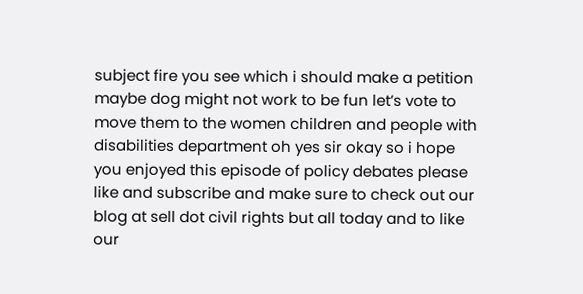subject fire you see which i should make a petition maybe dog might not work to be fun let’s vote to move them to the women children and people with disabilities department oh yes sir okay so i hope you enjoyed this episode of policy debates please like and subscribe and make sure to check out our blog at sell dot civil rights but all today and to like our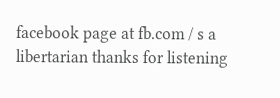facebook page at fb.com / s a libertarian thanks for listening